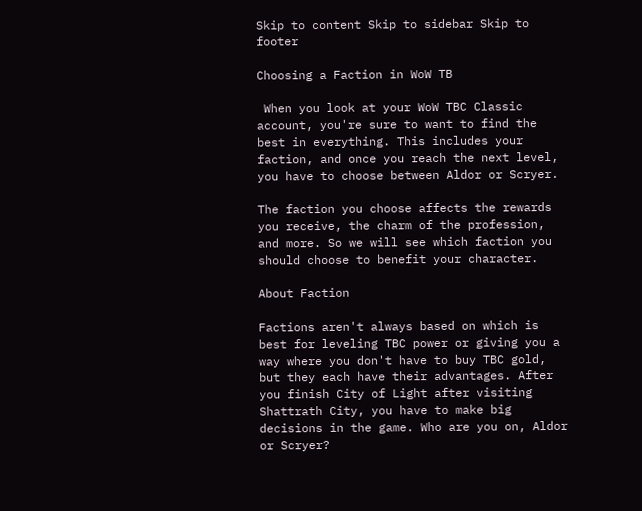Skip to content Skip to sidebar Skip to footer

Choosing a Faction in WoW TB

 When you look at your WoW TBC Classic account, you're sure to want to find the best in everything. This includes your faction, and once you reach the next level, you have to choose between Aldor or Scryer.

The faction you choose affects the rewards you receive, the charm of the profession, and more. So we will see which faction you should choose to benefit your character.

About Faction

Factions aren't always based on which is best for leveling TBC power or giving you a way where you don't have to buy TBC gold, but they each have their advantages. After you finish City of Light after visiting Shattrath City, you have to make big decisions in the game. Who are you on, Aldor or Scryer?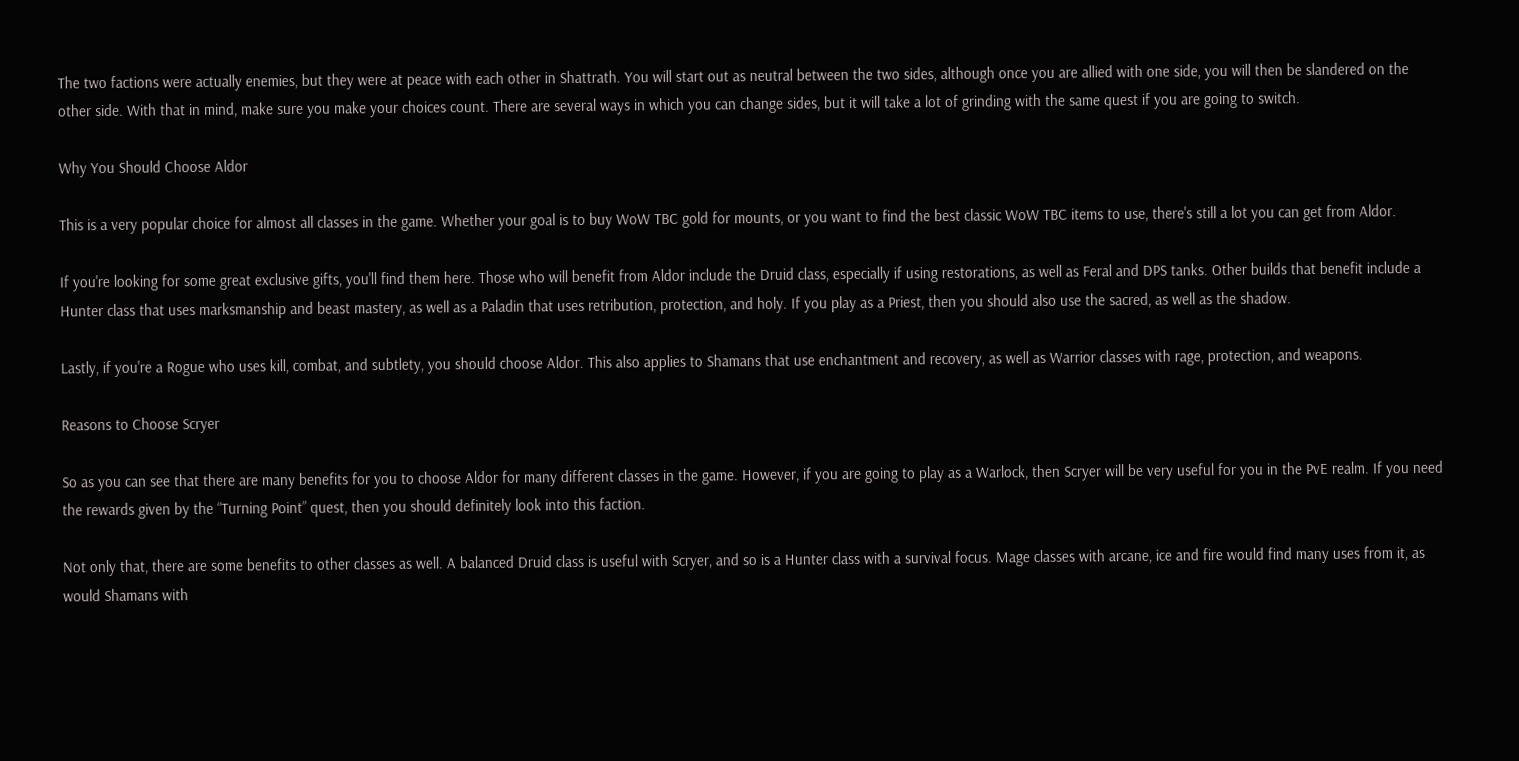The two factions were actually enemies, but they were at peace with each other in Shattrath. You will start out as neutral between the two sides, although once you are allied with one side, you will then be slandered on the other side. With that in mind, make sure you make your choices count. There are several ways in which you can change sides, but it will take a lot of grinding with the same quest if you are going to switch.

Why You Should Choose Aldor

This is a very popular choice for almost all classes in the game. Whether your goal is to buy WoW TBC gold for mounts, or you want to find the best classic WoW TBC items to use, there's still a lot you can get from Aldor.

If you're looking for some great exclusive gifts, you'll find them here. Those who will benefit from Aldor include the Druid class, especially if using restorations, as well as Feral and DPS tanks. Other builds that benefit include a Hunter class that uses marksmanship and beast mastery, as well as a Paladin that uses retribution, protection, and holy. If you play as a Priest, then you should also use the sacred, as well as the shadow.

Lastly, if you're a Rogue who uses kill, combat, and subtlety, you should choose Aldor. This also applies to Shamans that use enchantment and recovery, as well as Warrior classes with rage, protection, and weapons.

Reasons to Choose Scryer

So as you can see that there are many benefits for you to choose Aldor for many different classes in the game. However, if you are going to play as a Warlock, then Scryer will be very useful for you in the PvE realm. If you need the rewards given by the “Turning Point” quest, then you should definitely look into this faction.

Not only that, there are some benefits to other classes as well. A balanced Druid class is useful with Scryer, and so is a Hunter class with a survival focus. Mage classes with arcane, ice and fire would find many uses from it, as would Shamans with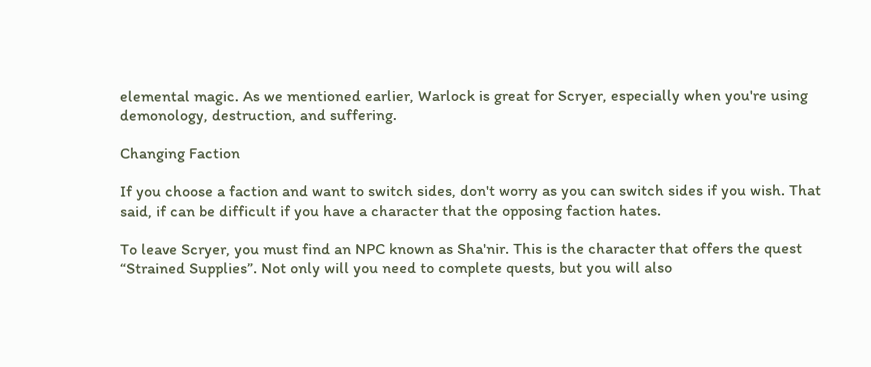elemental magic. As we mentioned earlier, Warlock is great for Scryer, especially when you're using demonology, destruction, and suffering.

Changing Faction

If you choose a faction and want to switch sides, don't worry as you can switch sides if you wish. That said, if can be difficult if you have a character that the opposing faction hates.

To leave Scryer, you must find an NPC known as Sha'nir. This is the character that offers the quest “Strained Supplies”. Not only will you need to complete quests, but you will also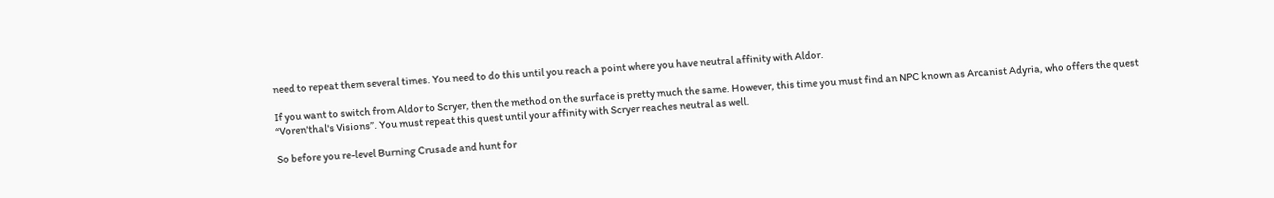need to repeat them several times. You need to do this until you reach a point where you have neutral affinity with Aldor.

If you want to switch from Aldor to Scryer, then the method on the surface is pretty much the same. However, this time you must find an NPC known as Arcanist Adyria, who offers the quest “Voren'thal's Visions”. You must repeat this quest until your affinity with Scryer reaches neutral as well.

So before you re-level Burning Crusade and hunt for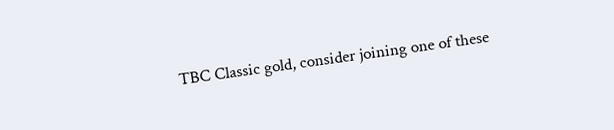TBC Classic gold, consider joining one of these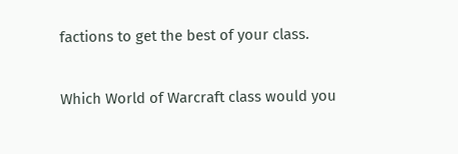factions to get the best of your class.

Which World of Warcraft class would you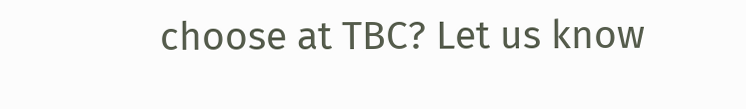choose at TBC? Let us know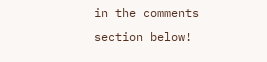in the comments section below!